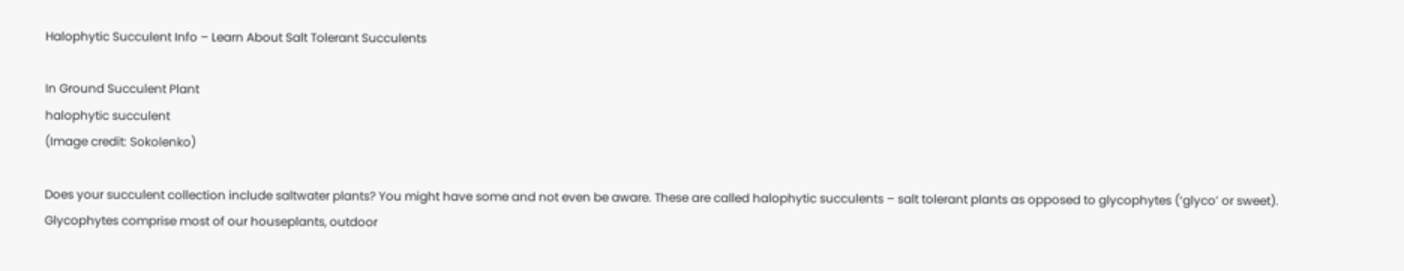Halophytic Succulent Info – Learn About Salt Tolerant Succulents

In Ground Succulent Plant
halophytic succulent
(Image credit: Sokolenko)

Does your succulent collection include saltwater plants? You might have some and not even be aware. These are called halophytic succulents – salt tolerant plants as opposed to glycophytes (‘glyco’ or sweet). Glycophytes comprise most of our houseplants, outdoor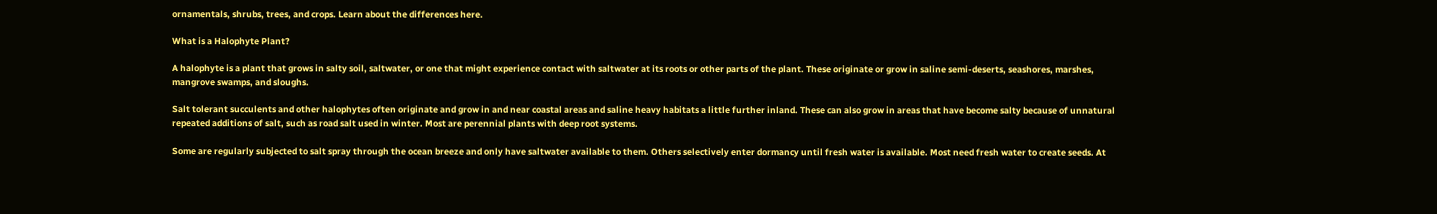ornamentals, shrubs, trees, and crops. Learn about the differences here.

What is a Halophyte Plant?

A halophyte is a plant that grows in salty soil, saltwater, or one that might experience contact with saltwater at its roots or other parts of the plant. These originate or grow in saline semi-deserts, seashores, marshes, mangrove swamps, and sloughs.

Salt tolerant succulents and other halophytes often originate and grow in and near coastal areas and saline heavy habitats a little further inland. These can also grow in areas that have become salty because of unnatural repeated additions of salt, such as road salt used in winter. Most are perennial plants with deep root systems.

Some are regularly subjected to salt spray through the ocean breeze and only have saltwater available to them. Others selectively enter dormancy until fresh water is available. Most need fresh water to create seeds. At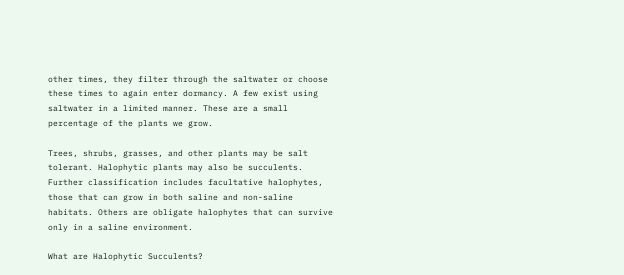other times, they filter through the saltwater or choose these times to again enter dormancy. A few exist using saltwater in a limited manner. These are a small percentage of the plants we grow.

Trees, shrubs, grasses, and other plants may be salt tolerant. Halophytic plants may also be succulents. Further classification includes facultative halophytes, those that can grow in both saline and non-saline habitats. Others are obligate halophytes that can survive only in a saline environment.

What are Halophytic Succulents?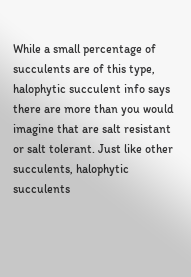While a small percentage of succulents are of this type, halophytic succulent info says there are more than you would imagine that are salt resistant or salt tolerant. Just like other succulents, halophytic succulents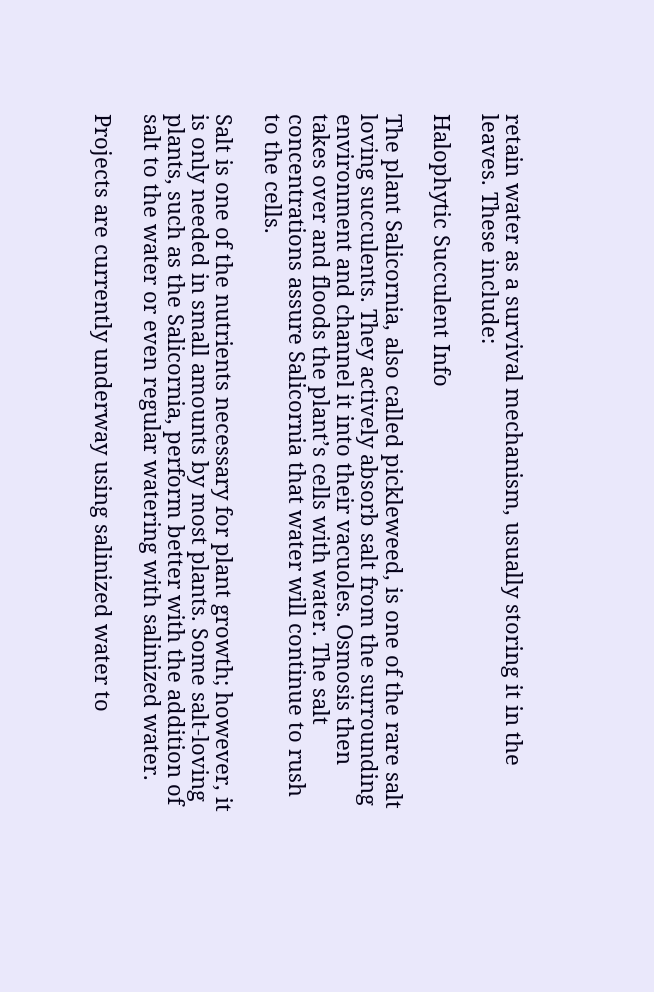retain water as a survival mechanism, usually storing it in the leaves. These include:

Halophytic Succulent Info

The plant Salicornia, also called pickleweed, is one of the rare salt loving succulents. They actively absorb salt from the surrounding environment and channel it into their vacuoles. Osmosis then takes over and floods the plant’s cells with water. The salt concentrations assure Salicornia that water will continue to rush to the cells.

Salt is one of the nutrients necessary for plant growth; however, it is only needed in small amounts by most plants. Some salt-loving plants, such as the Salicornia, perform better with the addition of salt to the water or even regular watering with salinized water.

Projects are currently underway using salinized water to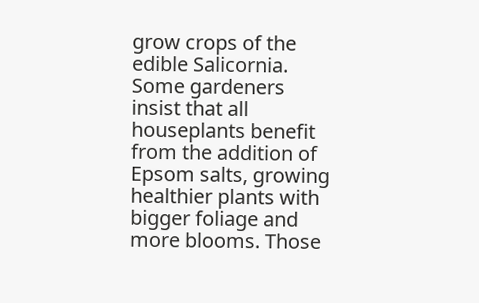grow crops of the edible Salicornia. Some gardeners insist that all houseplants benefit from the addition of Epsom salts, growing healthier plants with bigger foliage and more blooms. Those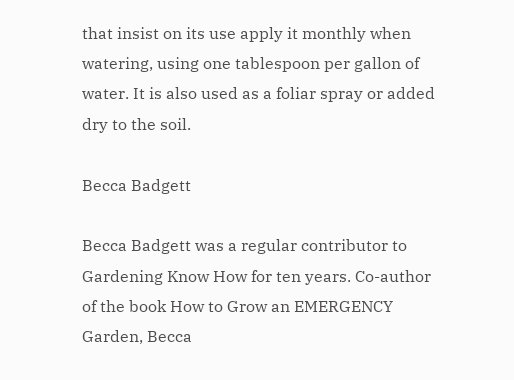that insist on its use apply it monthly when watering, using one tablespoon per gallon of water. It is also used as a foliar spray or added dry to the soil.

Becca Badgett

Becca Badgett was a regular contributor to Gardening Know How for ten years. Co-author of the book How to Grow an EMERGENCY Garden, Becca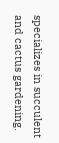specializes in succulent and cactus gardening.